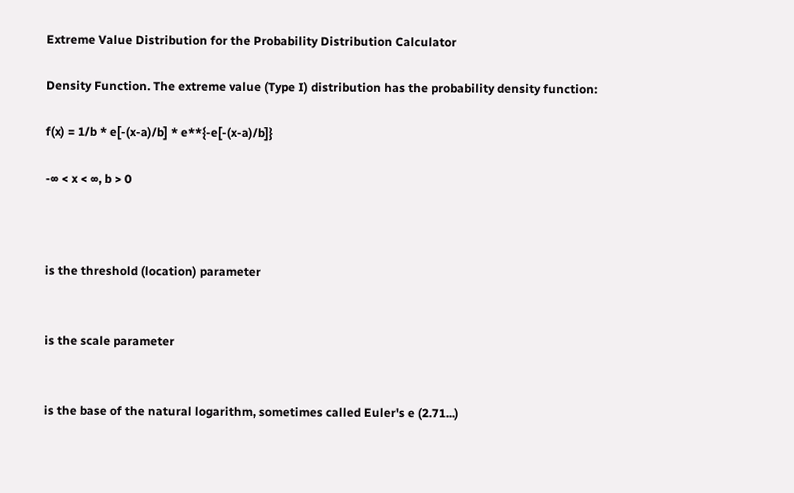Extreme Value Distribution for the Probability Distribution Calculator

Density Function. The extreme value (Type I) distribution has the probability density function:

f(x) = 1/b * e[-(x-a)/b] * e**{-e[-(x-a)/b]}

-∞ < x < ∞, b > 0



is the threshold (location) parameter


is the scale parameter


is the base of the natural logarithm, sometimes called Euler's e (2.71...)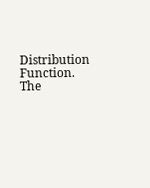Distribution Function. The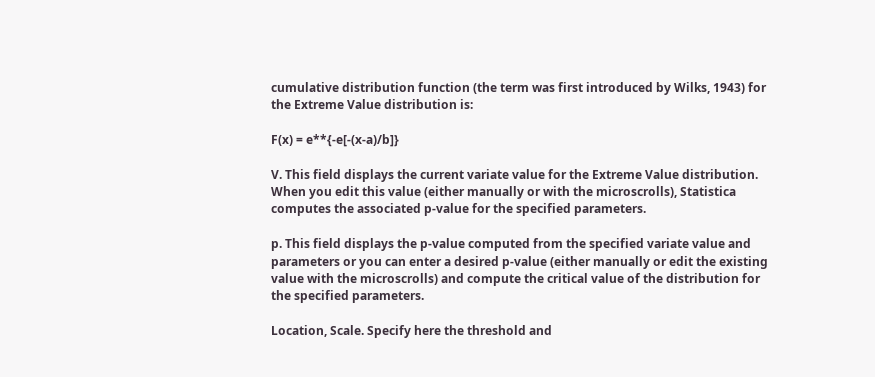cumulative distribution function (the term was first introduced by Wilks, 1943) for the Extreme Value distribution is:

F(x) = e**{-e[-(x-a)/b]}

V. This field displays the current variate value for the Extreme Value distribution. When you edit this value (either manually or with the microscrolls), Statistica computes the associated p-value for the specified parameters.

p. This field displays the p-value computed from the specified variate value and parameters or you can enter a desired p-value (either manually or edit the existing value with the microscrolls) and compute the critical value of the distribution for the specified parameters.

Location, Scale. Specify here the threshold and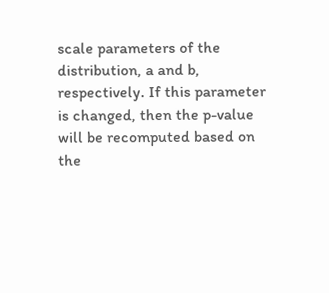scale parameters of the distribution, a and b, respectively. If this parameter is changed, then the p-value will be recomputed based on the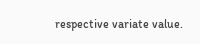respective variate value.